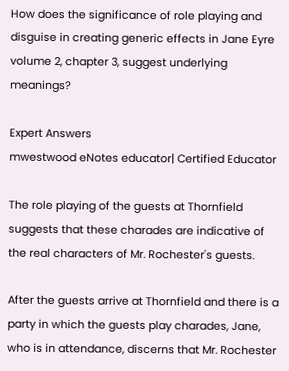How does the significance of role playing and disguise in creating generic effects in Jane Eyre volume 2, chapter 3, suggest underlying meanings?

Expert Answers
mwestwood eNotes educator| Certified Educator

The role playing of the guests at Thornfield suggests that these charades are indicative of the real characters of Mr. Rochester's guests.

After the guests arrive at Thornfield and there is a party in which the guests play charades, Jane, who is in attendance, discerns that Mr. Rochester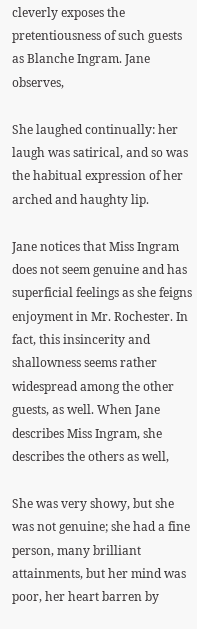cleverly exposes the pretentiousness of such guests as Blanche Ingram. Jane observes,

She laughed continually: her laugh was satirical, and so was the habitual expression of her arched and haughty lip.

Jane notices that Miss Ingram does not seem genuine and has superficial feelings as she feigns enjoyment in Mr. Rochester. In fact, this insincerity and shallowness seems rather widespread among the other guests, as well. When Jane describes Miss Ingram, she describes the others as well,

She was very showy, but she was not genuine; she had a fine person, many brilliant attainments, but her mind was poor, her heart barren by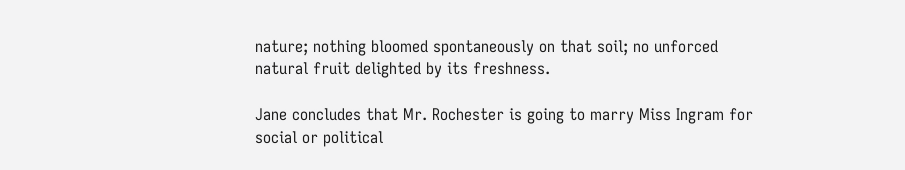nature; nothing bloomed spontaneously on that soil; no unforced natural fruit delighted by its freshness.

Jane concludes that Mr. Rochester is going to marry Miss Ingram for social or political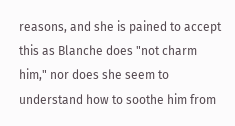reasons, and she is pained to accept this as Blanche does "not charm him," nor does she seem to understand how to soothe him from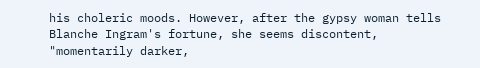his choleric moods. However, after the gypsy woman tells Blanche Ingram's fortune, she seems discontent, "momentarily darker,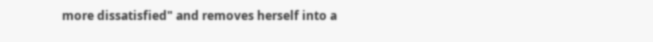more dissatisfied" and removes herself into a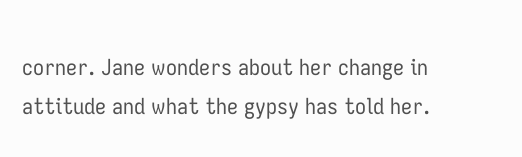corner. Jane wonders about her change in attitude and what the gypsy has told her.